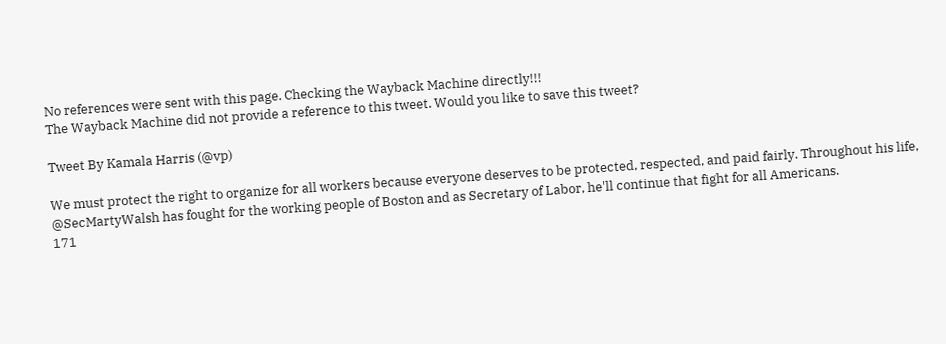No references were sent with this page. Checking the Wayback Machine directly!!!
The Wayback Machine did not provide a reference to this tweet. Would you like to save this tweet?

Tweet By Kamala Harris (@vp)

We must protect the right to organize for all workers because everyone deserves to be protected, respected, and paid fairly. Throughout his life, @SecMartyWalsh has fought for the working people of Boston and as Secretary of Labor, he'll continue that fight for all Americans.
171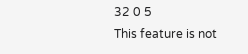32 0 5
This feature is not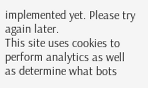implemented yet. Please try again later.
This site uses cookies to perform analytics as well as determine what bots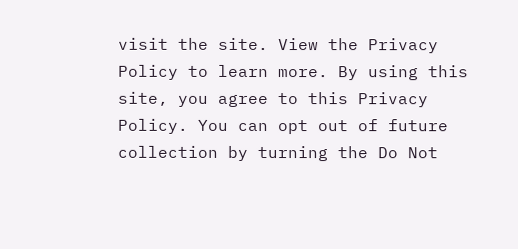visit the site. View the Privacy Policy to learn more. By using this site, you agree to this Privacy Policy. You can opt out of future collection by turning the Do Not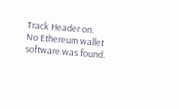Track Header on.
No Ethereum wallet software was found.